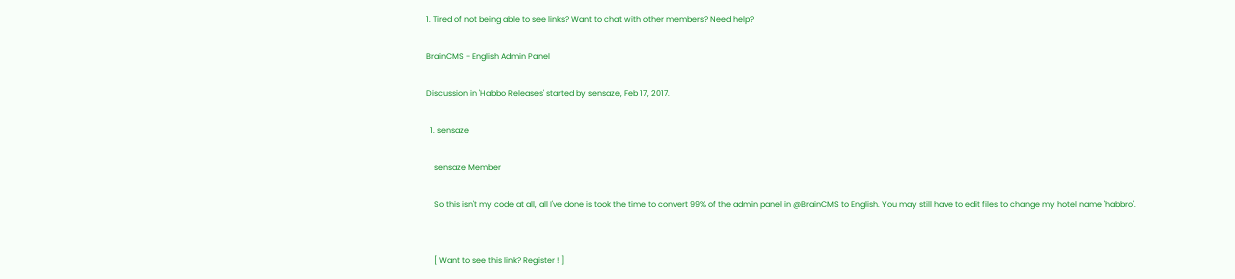1. Tired of not being able to see links? Want to chat with other members? Need help?

BrainCMS - English Admin Panel

Discussion in 'Habbo Releases' started by sensaze, Feb 17, 2017.

  1. sensaze

    sensaze Member

    So this isn't my code at all, all I've done is took the time to convert 99% of the admin panel in @BrainCMS to English. You may still have to edit files to change my hotel name 'habbro'.


    [ Want to see this link? Register ! ]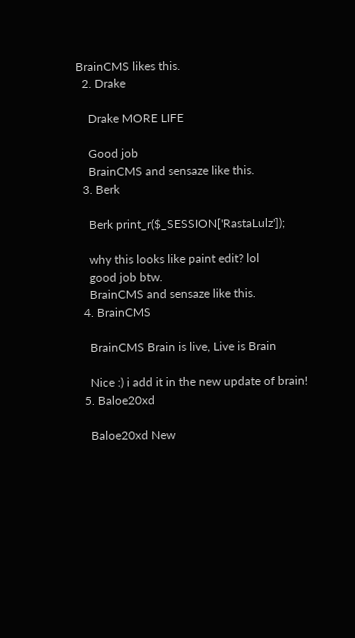BrainCMS likes this.
  2. Drake

    Drake MORE LIFE

    Good job
    BrainCMS and sensaze like this.
  3. Berk

    Berk print_r($_SESSION['RastaLulz']);

    why this looks like paint edit? lol
    good job btw.
    BrainCMS and sensaze like this.
  4. BrainCMS

    BrainCMS Brain is live, Live is Brain

    Nice :) i add it in the new update of brain!
  5. Baloe20xd

    Baloe20xd New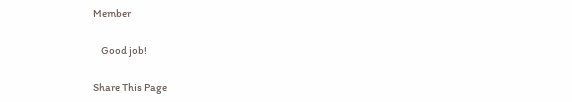Member

    Good job!

Share This Page